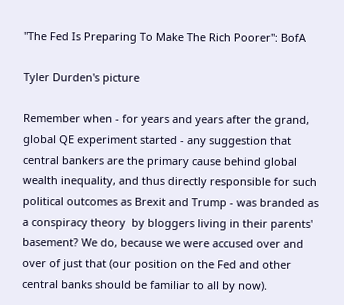"The Fed Is Preparing To Make The Rich Poorer": BofA

Tyler Durden's picture

Remember when - for years and years after the grand, global QE experiment started - any suggestion that central bankers are the primary cause behind global wealth inequality, and thus directly responsible for such political outcomes as Brexit and Trump - was branded as a conspiracy theory  by bloggers living in their parents' basement? We do, because we were accused over and over of just that (our position on the Fed and other central banks should be familiar to all by now).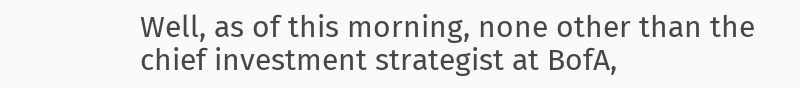Well, as of this morning, none other than the chief investment strategist at BofA,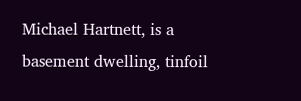Michael Hartnett, is a basement dwelling, tinfoil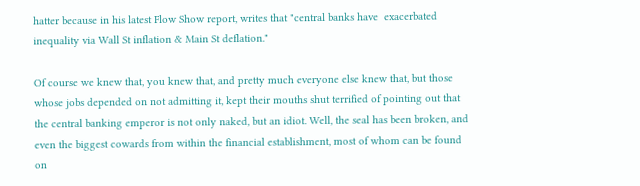hatter because in his latest Flow Show report, writes that "central banks have  exacerbated inequality via Wall St inflation & Main St deflation."

Of course we knew that, you knew that, and pretty much everyone else knew that, but those whose jobs depended on not admitting it, kept their mouths shut terrified of pointing out that the central banking emperor is not only naked, but an idiot. Well, the seal has been broken, and even the biggest cowards from within the financial establishment, most of whom can be found on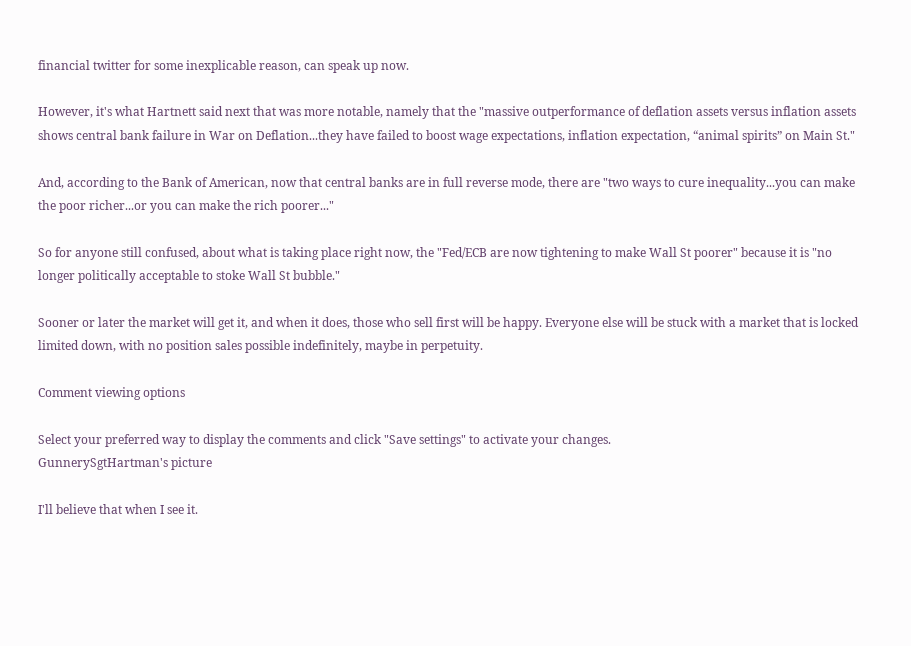financial twitter for some inexplicable reason, can speak up now.

However, it's what Hartnett said next that was more notable, namely that the "massive outperformance of deflation assets versus inflation assets shows central bank failure in War on Deflation...they have failed to boost wage expectations, inflation expectation, “animal spirits” on Main St."

And, according to the Bank of American, now that central banks are in full reverse mode, there are "two ways to cure inequality...you can make the poor richer...or you can make the rich poorer..."

So for anyone still confused, about what is taking place right now, the "Fed/ECB are now tightening to make Wall St poorer" because it is "no longer politically acceptable to stoke Wall St bubble."

Sooner or later the market will get it, and when it does, those who sell first will be happy. Everyone else will be stuck with a market that is locked limited down, with no position sales possible indefinitely, maybe in perpetuity.

Comment viewing options

Select your preferred way to display the comments and click "Save settings" to activate your changes.
GunnerySgtHartman's picture

I'll believe that when I see it.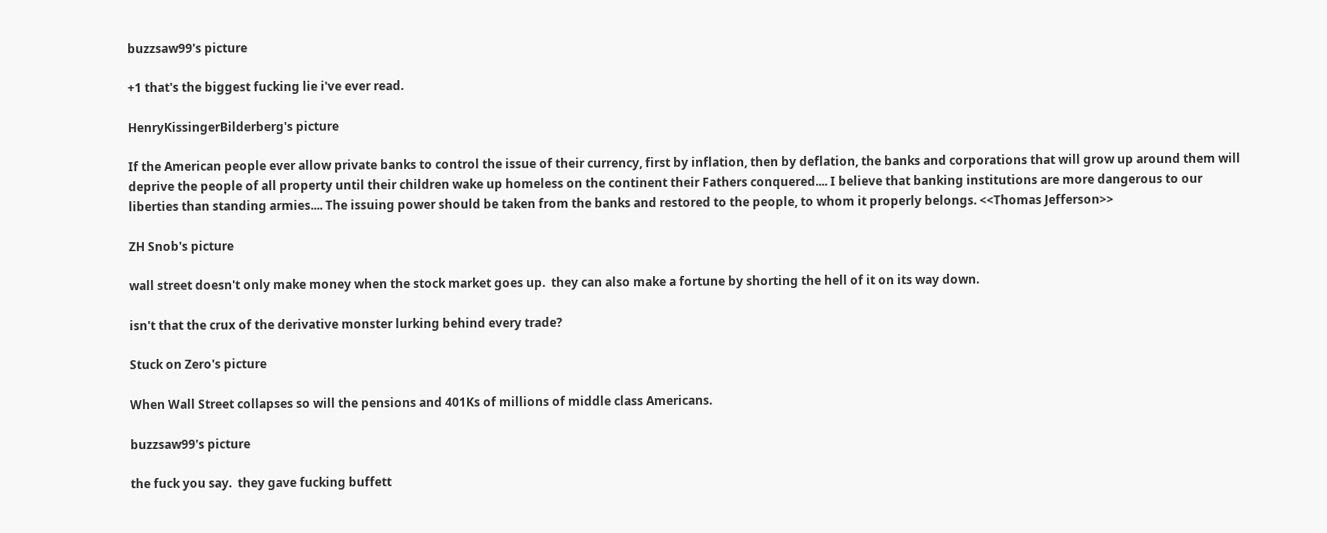buzzsaw99's picture

+1 that's the biggest fucking lie i've ever read.

HenryKissingerBilderberg's picture

If the American people ever allow private banks to control the issue of their currency, first by inflation, then by deflation, the banks and corporations that will grow up around them will deprive the people of all property until their children wake up homeless on the continent their Fathers conquered.... I believe that banking institutions are more dangerous to our liberties than standing armies.... The issuing power should be taken from the banks and restored to the people, to whom it properly belongs. <<Thomas Jefferson>>

ZH Snob's picture

wall street doesn't only make money when the stock market goes up.  they can also make a fortune by shorting the hell of it on its way down.

isn't that the crux of the derivative monster lurking behind every trade?

Stuck on Zero's picture

When Wall Street collapses so will the pensions and 401Ks of millions of middle class Americans.

buzzsaw99's picture

the fuck you say.  they gave fucking buffett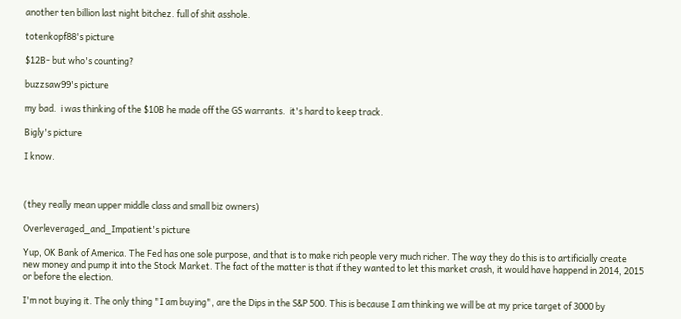another ten billion last night bitchez. full of shit asshole.

totenkopf88's picture

$12B- but who's counting?

buzzsaw99's picture

my bad.  i was thinking of the $10B he made off the GS warrants.  it's hard to keep track.

Bigly's picture

I know.



(they really mean upper middle class and small biz owners)

Overleveraged_and_Impatient's picture

Yup, OK Bank of America. The Fed has one sole purpose, and that is to make rich people very much richer. The way they do this is to artificially create new money and pump it into the Stock Market. The fact of the matter is that if they wanted to let this market crash, it would have happend in 2014, 2015 or before the election.

I'm not buying it. The only thing "I am buying", are the Dips in the S&P 500. This is because I am thinking we will be at my price target of 3000 by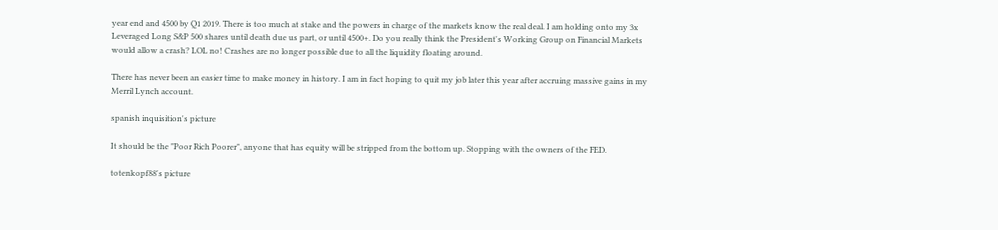year end and 4500 by Q1 2019. There is too much at stake and the powers in charge of the markets know the real deal. I am holding onto my 3x Leveraged Long S&P 500 shares until death due us part, or until 4500+. Do you really think the President's Working Group on Financial Markets would allow a crash? LOL no! Crashes are no longer possible due to all the liquidity floating around.

There has never been an easier time to make money in history. I am in fact hoping to quit my job later this year after accruing massive gains in my Merril Lynch account.

spanish inquisition's picture

It should be the "Poor Rich Poorer", anyone that has equity will be stripped from the bottom up. Stopping with the owners of the FED.

totenkopf88's picture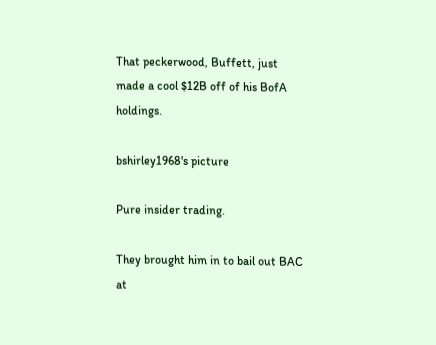That peckerwood, Buffett, just made a cool $12B off of his BofA holdings.

bshirley1968's picture

Pure insider trading.

They brought him in to bail out BAC at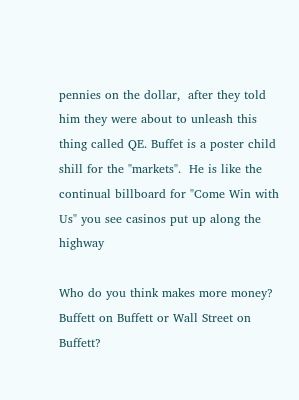pennies on the dollar,  after they told him they were about to unleash this thing called QE. Buffet is a poster child shill for the "markets".  He is like the continual billboard for "Come Win with Us" you see casinos put up along the highway

Who do you think makes more money?  Buffett on Buffett or Wall Street on Buffett?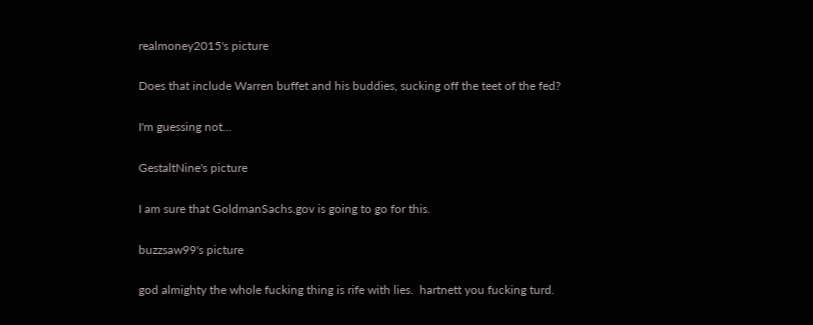realmoney2015's picture

Does that include Warren buffet and his buddies, sucking off the teet of the fed?

I'm guessing not...

GestaltNine's picture

I am sure that GoldmanSachs.gov is going to go for this.

buzzsaw99's picture

god almighty the whole fucking thing is rife with lies.  hartnett you fucking turd.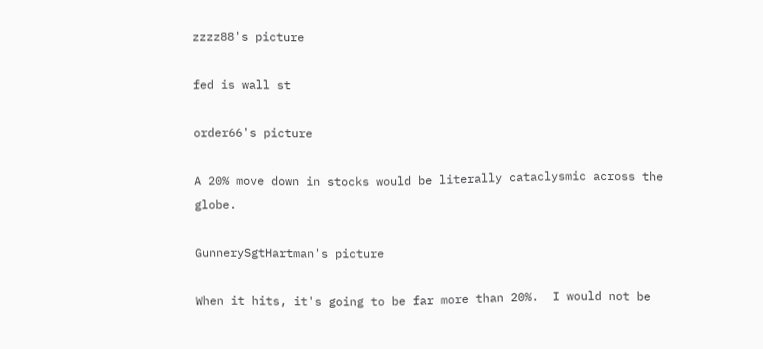zzzz88's picture

fed is wall st

order66's picture

A 20% move down in stocks would be literally cataclysmic across the globe.

GunnerySgtHartman's picture

When it hits, it's going to be far more than 20%.  I would not be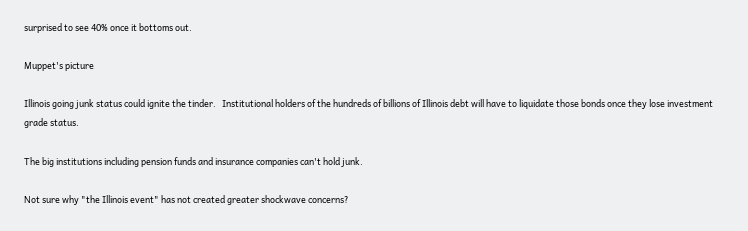surprised to see 40% once it bottoms out.

Muppet's picture

Illinois going junk status could ignite the tinder.   Institutional holders of the hundreds of billions of Illinois debt will have to liquidate those bonds once they lose investment grade status.

The big institutions including pension funds and insurance companies can't hold junk.

Not sure why "the Illinois event" has not created greater shockwave concerns?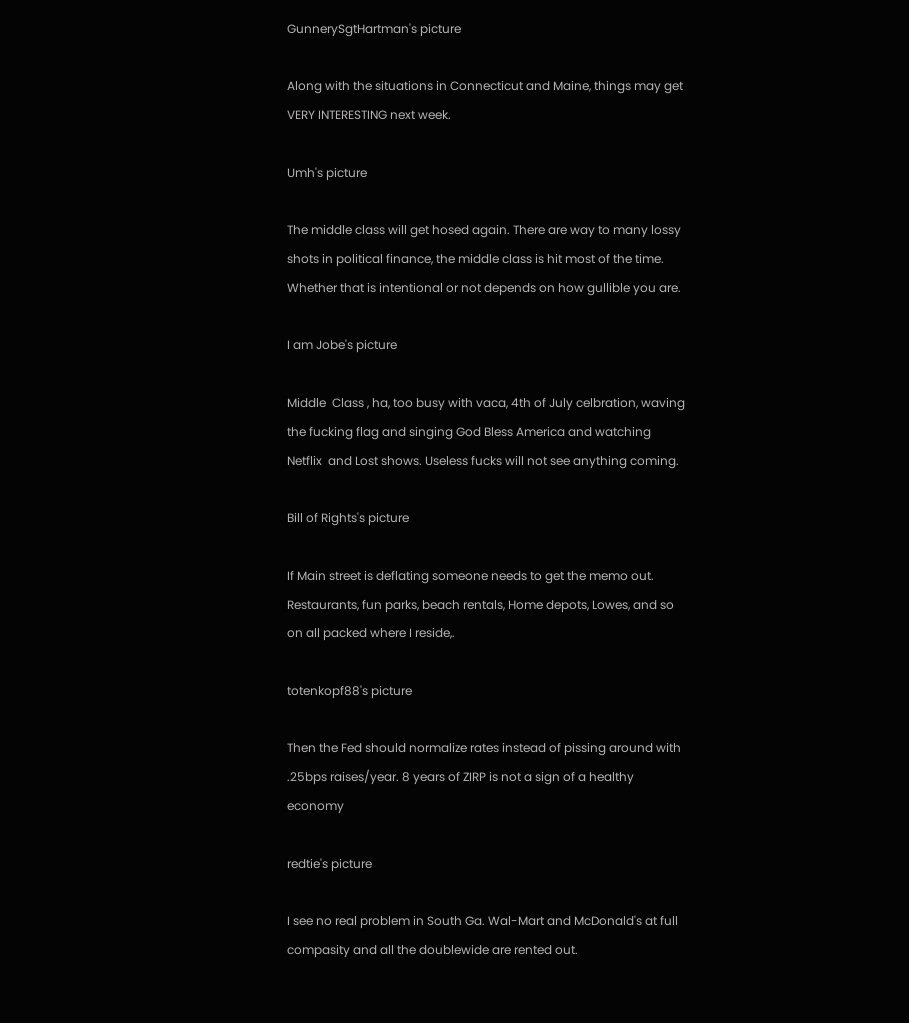GunnerySgtHartman's picture

Along with the situations in Connecticut and Maine, things may get VERY INTERESTING next week.

Umh's picture

The middle class will get hosed again. There are way to many lossy shots in political finance, the middle class is hit most of the time. Whether that is intentional or not depends on how gullible you are.

I am Jobe's picture

Middle  Class , ha, too busy with vaca, 4th of July celbration, waving the fucking flag and singing God Bless America and watching Netflix  and Lost shows. Useless fucks will not see anything coming.

Bill of Rights's picture

If Main street is deflating someone needs to get the memo out. Restaurants, fun parks, beach rentals, Home depots, Lowes, and so on all packed where I reside,.

totenkopf88's picture

Then the Fed should normalize rates instead of pissing around with .25bps raises/year. 8 years of ZIRP is not a sign of a healthy economy

redtie's picture

I see no real problem in South Ga. Wal-Mart and McDonald's at full compasity and all the doublewide are rented out.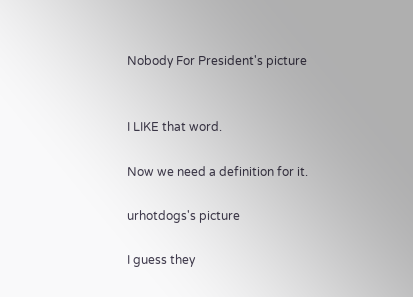Nobody For President's picture


I LIKE that word.

Now we need a definition for it.

urhotdogs's picture

I guess they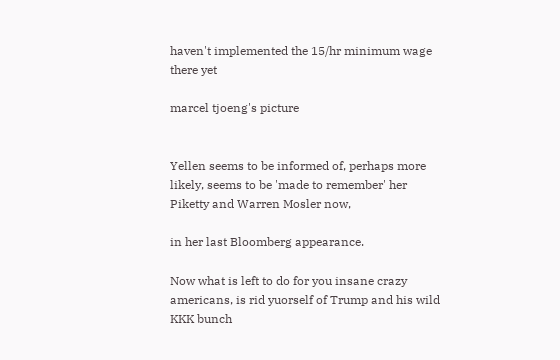haven't implemented the 15/hr minimum wage there yet

marcel tjoeng's picture


Yellen seems to be informed of, perhaps more likely, seems to be 'made to remember' her Piketty and Warren Mosler now,

in her last Bloomberg appearance.

Now what is left to do for you insane crazy americans, is rid yuorself of Trump and his wild KKK bunch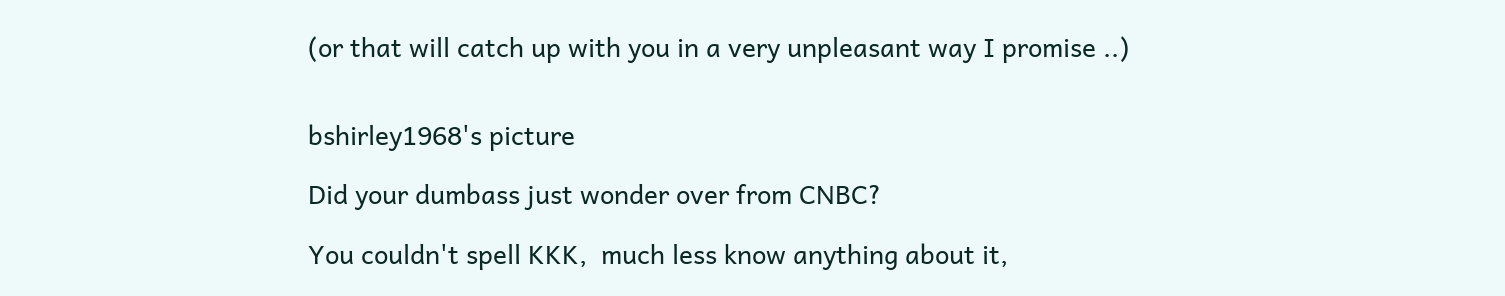(or that will catch up with you in a very unpleasant way I promise ..)


bshirley1968's picture

Did your dumbass just wonder over from CNBC?

You couldn't spell KKK,  much less know anything about it,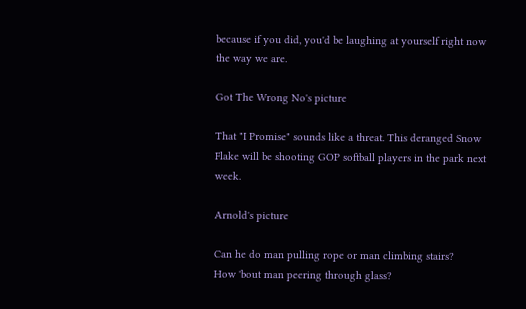because if you did, you'd be laughing at yourself right now the way we are.

Got The Wrong No's picture

That "I Promise" sounds like a threat. This deranged Snow Flake will be shooting GOP softball players in the park next week.

Arnold's picture

Can he do man pulling rope or man climbing stairs?
How 'bout man peering through glass?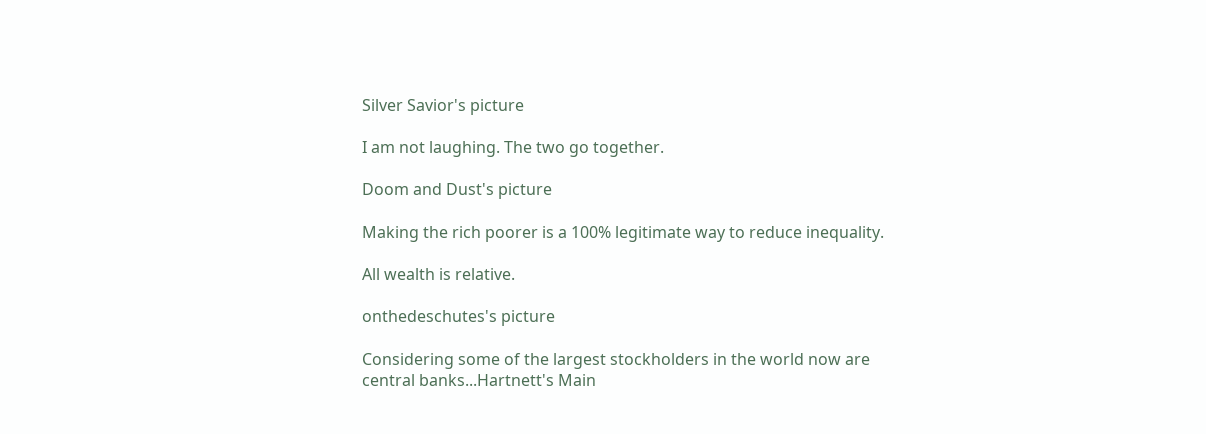Silver Savior's picture

I am not laughing. The two go together.

Doom and Dust's picture

Making the rich poorer is a 100% legitimate way to reduce inequality.

All wealth is relative.

onthedeschutes's picture

Considering some of the largest stockholders in the world now are central banks...Hartnett's Main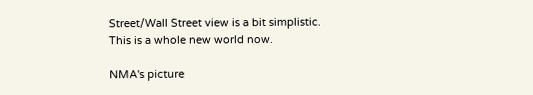Street/Wall Street view is a bit simplistic.  This is a whole new world now.

NMA's picture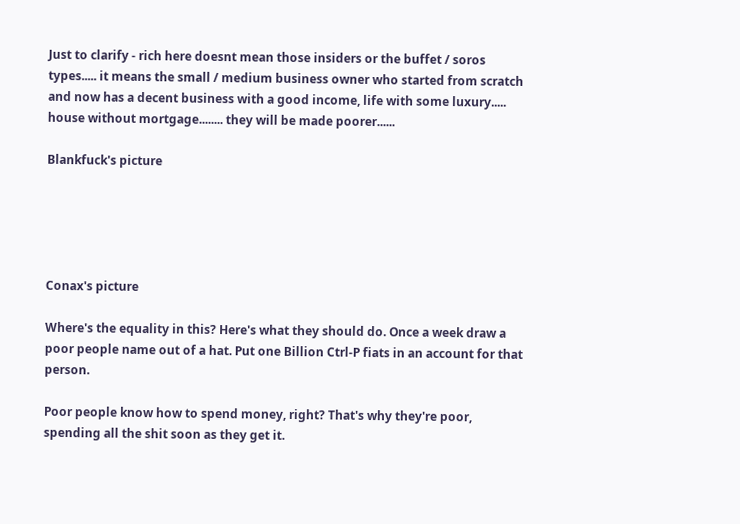Just to clarify - rich here doesnt mean those insiders or the buffet / soros types..... it means the small / medium business owner who started from scratch and now has a decent business with a good income, life with some luxury..... house without mortgage........ they will be made poorer......

Blankfuck's picture





Conax's picture

Where's the equality in this? Here's what they should do. Once a week draw a poor people name out of a hat. Put one Billion Ctrl-P fiats in an account for that person.

Poor people know how to spend money, right? That's why they're poor, spending all the shit soon as they get it.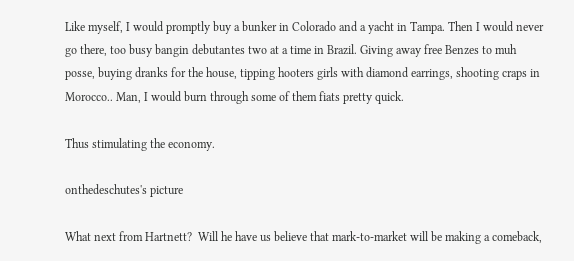Like myself, I would promptly buy a bunker in Colorado and a yacht in Tampa. Then I would never go there, too busy bangin debutantes two at a time in Brazil. Giving away free Benzes to muh posse, buying dranks for the house, tipping hooters girls with diamond earrings, shooting craps in Morocco.. Man, I would burn through some of them fiats pretty quick.

Thus stimulating the economy.

onthedeschutes's picture

What next from Hartnett?  Will he have us believe that mark-to-market will be making a comeback,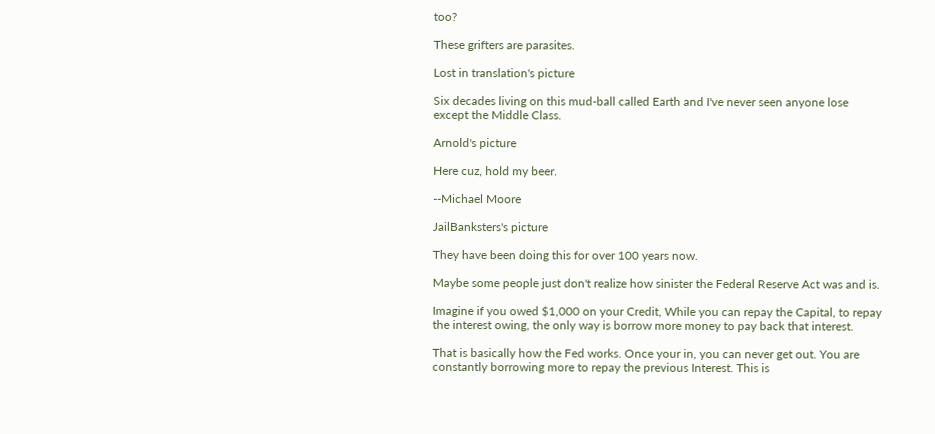too?

These grifters are parasites.

Lost in translation's picture

Six decades living on this mud-ball called Earth and I've never seen anyone lose except the Middle Class.

Arnold's picture

Here cuz, hold my beer.

--Michael Moore

JailBanksters's picture

They have been doing this for over 100 years now.

Maybe some people just don't realize how sinister the Federal Reserve Act was and is.

Imagine if you owed $1,000 on your Credit, While you can repay the Capital, to repay the interest owing, the only way is borrow more money to pay back that interest.

That is basically how the Fed works. Once your in, you can never get out. You are constantly borrowing more to repay the previous Interest. This is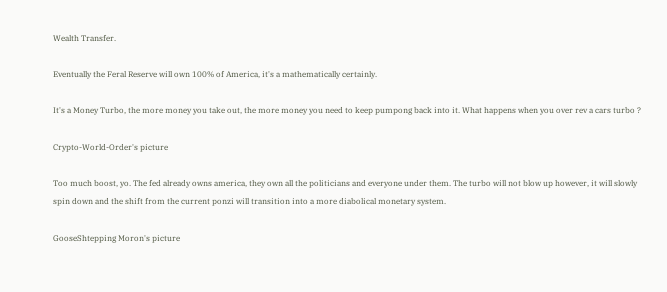Wealth Transfer.

Eventually the Feral Reserve will own 100% of America, it's a mathematically certainly.

It's a Money Turbo, the more money you take out, the more money you need to keep pumpong back into it. What happens when you over rev a cars turbo ?

Crypto-World-Order's picture

Too much boost, yo. The fed already owns america, they own all the politicians and everyone under them. The turbo will not blow up however, it will slowly  spin down and the shift from the current ponzi will transition into a more diabolical monetary system.

GooseShtepping Moron's picture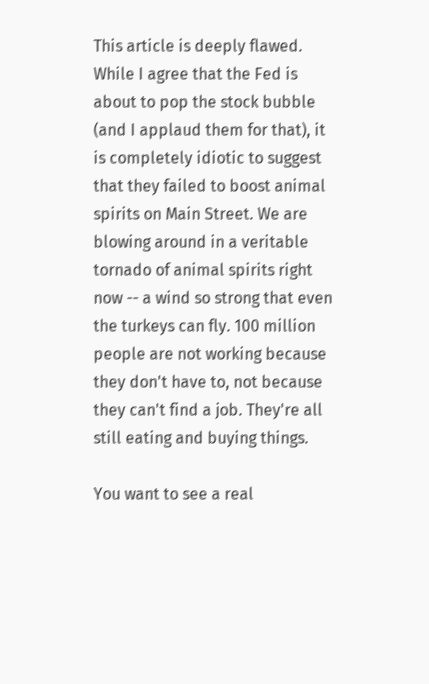This article is deeply flawed. While I agree that the Fed is about to pop the stock bubble (and I applaud them for that), it is completely idiotic to suggest that they failed to boost animal spirits on Main Street. We are blowing around in a veritable tornado of animal spirits right now -- a wind so strong that even the turkeys can fly. 100 million people are not working because they don't have to, not because they can't find a job. They're all still eating and buying things.

You want to see a real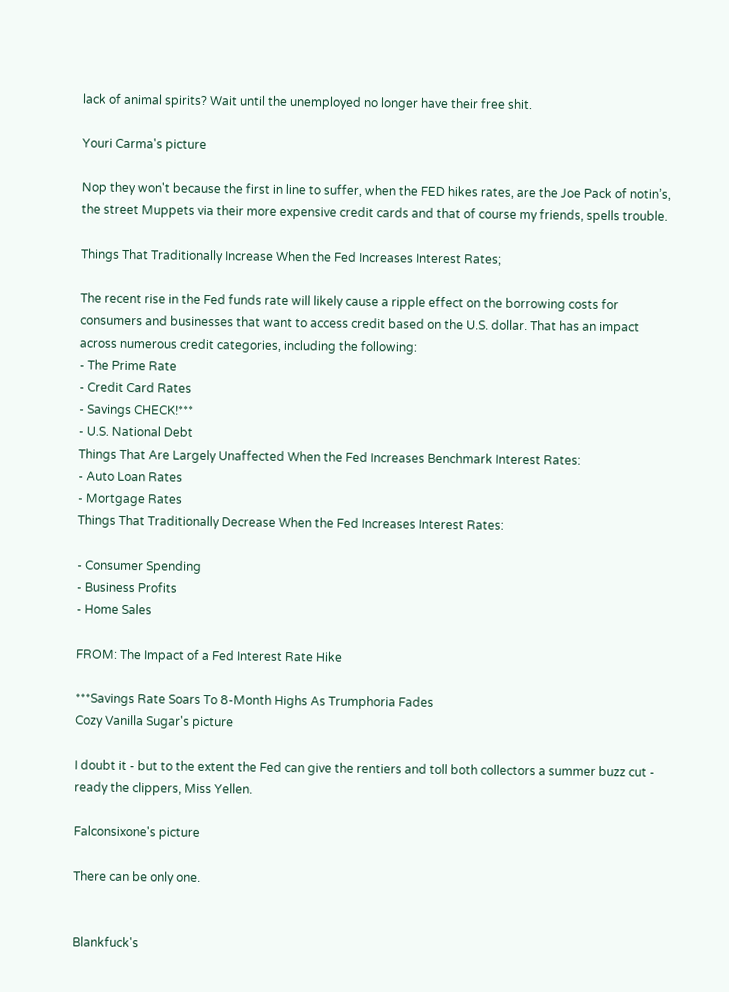lack of animal spirits? Wait until the unemployed no longer have their free shit.

Youri Carma's picture

Nop they won't because the first in line to suffer, when the FED hikes rates, are the Joe Pack of notin’s, the street Muppets via their more expensive credit cards and that of course my friends, spells trouble.

Things That Traditionally Increase When the Fed Increases Interest Rates;

The recent rise in the Fed funds rate will likely cause a ripple effect on the borrowing costs for consumers and businesses that want to access credit based on the U.S. dollar. That has an impact across numerous credit categories, including the following:
- The Prime Rate
- Credit Card Rates
- Savings CHECK!***
- U.S. National Debt
Things That Are Largely Unaffected When the Fed Increases Benchmark Interest Rates:
- Auto Loan Rates
- Mortgage Rates
Things That Traditionally Decrease When the Fed Increases Interest Rates:

- Consumer Spending
- Business Profits
- Home Sales

FROM: The Impact of a Fed Interest Rate Hike

***Savings Rate Soars To 8-Month Highs As Trumphoria Fades
Cozy Vanilla Sugar's picture

I doubt it - but to the extent the Fed can give the rentiers and toll both collectors a summer buzz cut - ready the clippers, Miss Yellen.

Falconsixone's picture

There can be only one.


Blankfuck's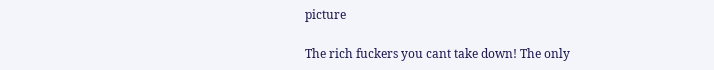picture

The rich fuckers you cant take down! The only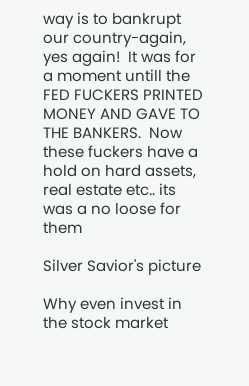way is to bankrupt our country-again, yes again!  It was for a moment untill the FED FUCKERS PRINTED MONEY AND GAVE TO THE BANKERS.  Now these fuckers have a hold on hard assets, real estate etc.. its was a no loose for them

Silver Savior's picture

Why even invest in the stock market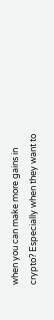when you can make more gains in crypto? Especially when they want to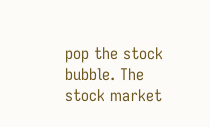pop the stock bubble. The stock market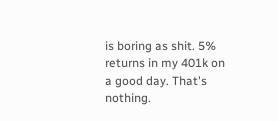is boring as shit. 5% returns in my 401k on a good day. That's nothing.